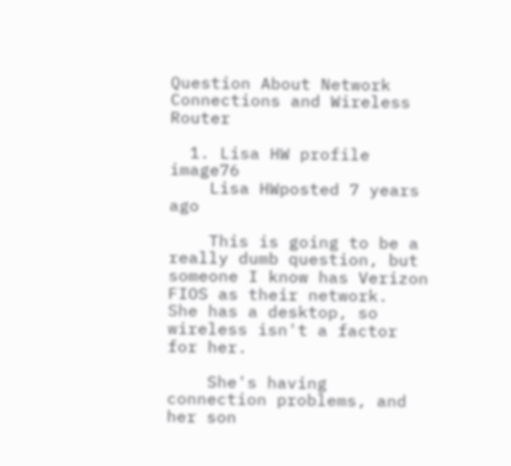Question About Network Connections and Wireless Router

  1. Lisa HW profile image76
    Lisa HWposted 7 years ago

    This is going to be a really dumb question, but someone I know has Verizon FIOS as their network.  She has a desktop, so wireless isn't a factor for her.

    She's having connection problems, and her son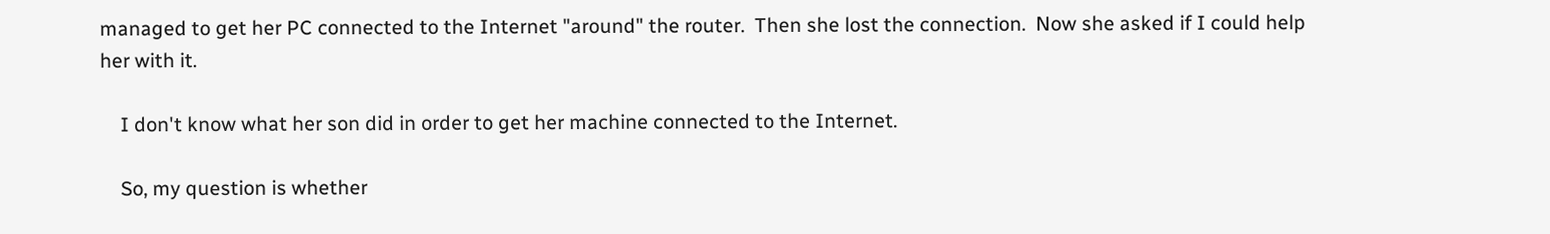managed to get her PC connected to the Internet "around" the router.  Then she lost the connection.  Now she asked if I could help her with it.

    I don't know what her son did in order to get her machine connected to the Internet.

    So, my question is whether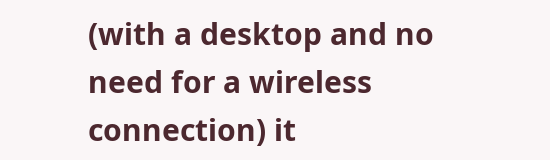(with a desktop and no need for a wireless connection) it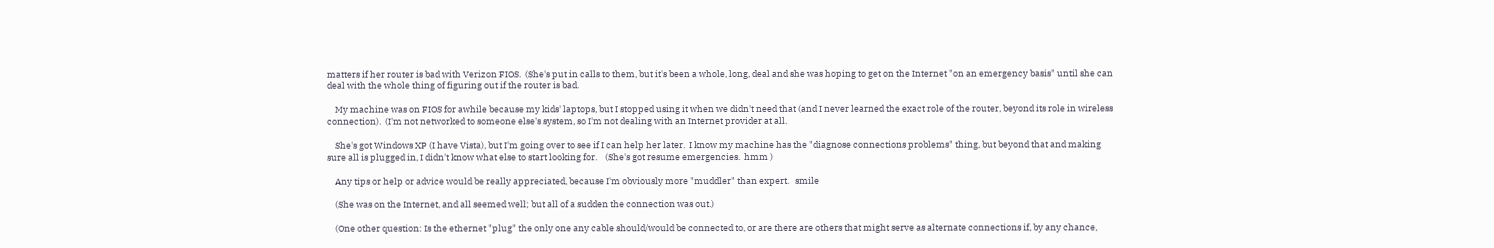matters if her router is bad with Verizon FIOS.  (She's put in calls to them, but it's been a whole, long, deal and she was hoping to get on the Internet "on an emergency basis" until she can deal with the whole thing of figuring out if the router is bad.

    My machine was on FIOS for awhile because my kids' laptops, but I stopped using it when we didn't need that (and I never learned the exact role of the router, beyond its role in wireless connection).  (I'm not networked to someone else's system, so I'm not dealing with an Internet provider at all.

    She's got Windows XP (I have Vista), but I'm going over to see if I can help her later.  I know my machine has the "diagnose connections problems" thing, but beyond that and making sure all is plugged in, I didn't know what else to start looking for.    (She's got resume emergencies.  hmm )

    Any tips or help or advice would be really appreciated, because I'm obviously more "muddler" than expert.   smile

    (She was on the Internet, and all seemed well; but all of a sudden the connection was out.)

    (One other question: Is the ethernet "plug" the only one any cable should/would be connected to, or are there are others that might serve as alternate connections if, by any chance,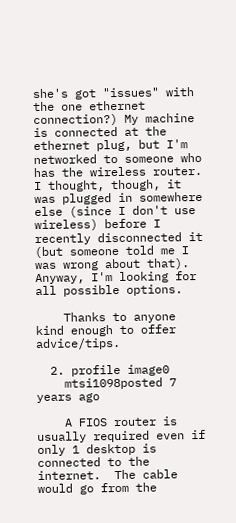she's got "issues" with the one ethernet connection?) My machine is connected at the ethernet plug, but I'm networked to someone who has the wireless router.  I thought, though, it was plugged in somewhere else (since I don't use wireless) before I recently disconnected it (but someone told me I was wrong about that).  Anyway, I'm looking for all possible options.

    Thanks to anyone kind enough to offer advice/tips.

  2. profile image0
    mtsi1098posted 7 years ago

    A FIOS router is usually required even if only 1 desktop is connected to the internet.  The cable would go from the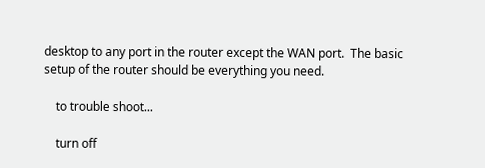desktop to any port in the router except the WAN port.  The basic setup of the router should be everything you need.

    to trouble shoot...

    turn off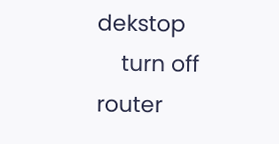dekstop
    turn off router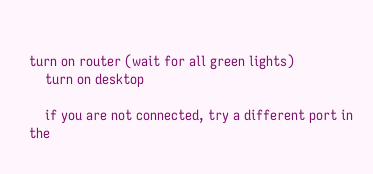turn on router (wait for all green lights)
    turn on desktop

    if you are not connected, try a different port in the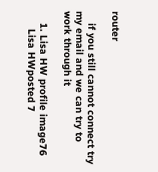router

    if you still cannot connect try my email and we can try to work through it

    1. Lisa HW profile image76
      Lisa HWposted 7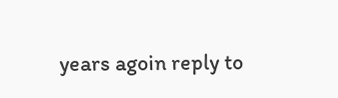years agoin reply to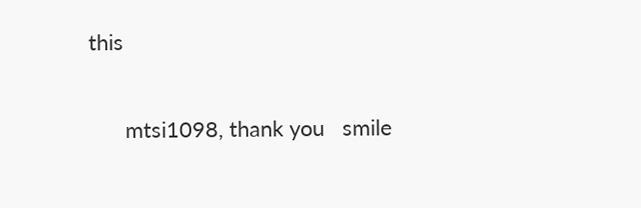this

      mtsi1098, thank you   smile